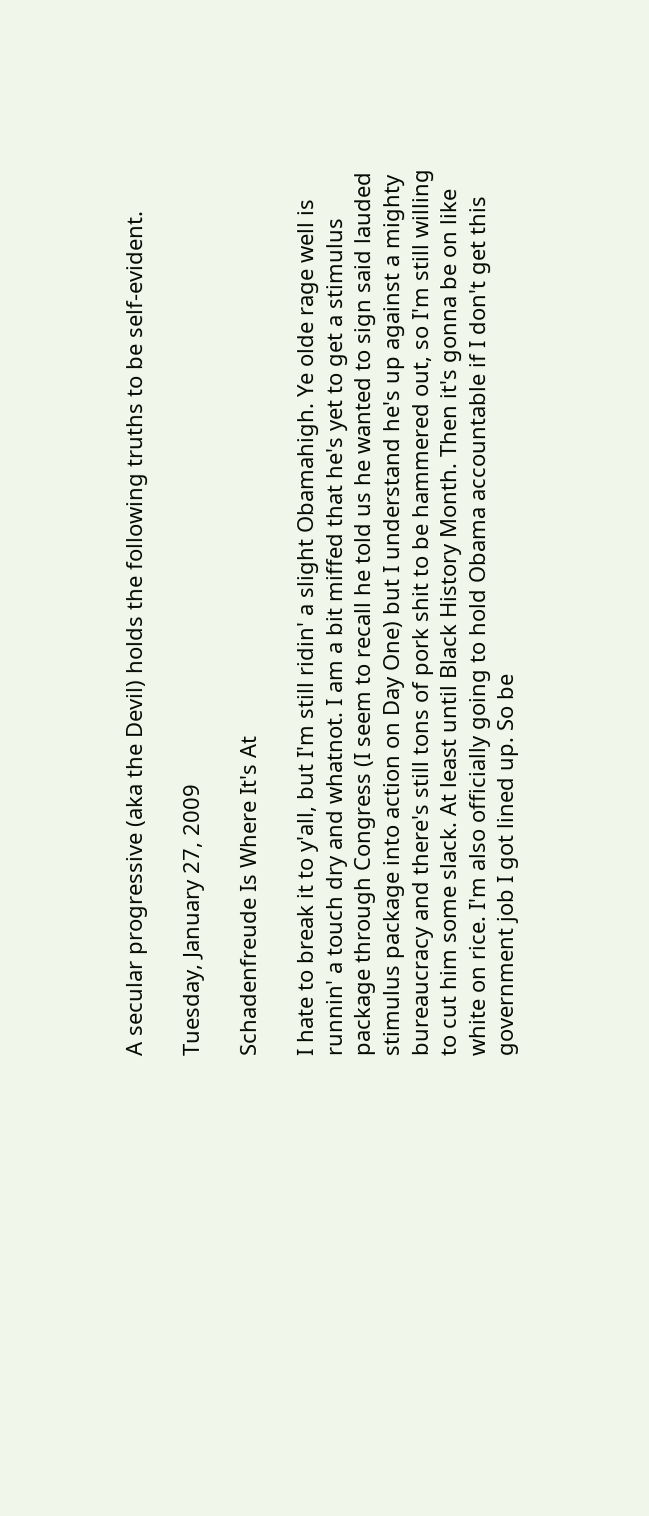A secular progressive (aka the Devil) holds the following truths to be self-evident.

Tuesday, January 27, 2009

Schadenfreude Is Where It's At

I hate to break it to y'all, but I'm still ridin' a slight Obamahigh. Ye olde rage well is runnin' a touch dry and whatnot. I am a bit miffed that he's yet to get a stimulus package through Congress (I seem to recall he told us he wanted to sign said lauded stimulus package into action on Day One) but I understand he's up against a mighty bureaucracy and there's still tons of pork shit to be hammered out, so I'm still willing to cut him some slack. At least until Black History Month. Then it's gonna be on like white on rice. I'm also officially going to hold Obama accountable if I don't get this government job I got lined up. So be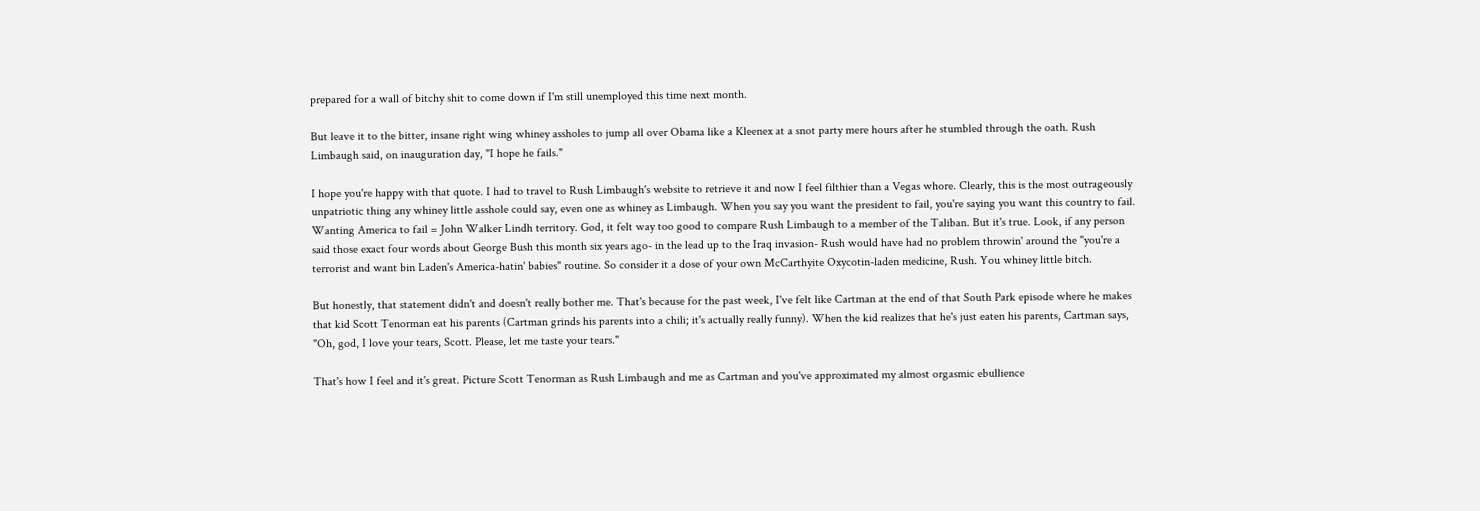prepared for a wall of bitchy shit to come down if I'm still unemployed this time next month.

But leave it to the bitter, insane right wing whiney assholes to jump all over Obama like a Kleenex at a snot party mere hours after he stumbled through the oath. Rush Limbaugh said, on inauguration day, "I hope he fails."

I hope you're happy with that quote. I had to travel to Rush Limbaugh's website to retrieve it and now I feel filthier than a Vegas whore. Clearly, this is the most outrageously unpatriotic thing any whiney little asshole could say, even one as whiney as Limbaugh. When you say you want the president to fail, you're saying you want this country to fail. Wanting America to fail = John Walker Lindh territory. God, it felt way too good to compare Rush Limbaugh to a member of the Taliban. But it's true. Look, if any person said those exact four words about George Bush this month six years ago- in the lead up to the Iraq invasion- Rush would have had no problem throwin' around the "you're a terrorist and want bin Laden's America-hatin' babies" routine. So consider it a dose of your own McCarthyite Oxycotin-laden medicine, Rush. You whiney little bitch.

But honestly, that statement didn't and doesn't really bother me. That's because for the past week, I've felt like Cartman at the end of that South Park episode where he makes that kid Scott Tenorman eat his parents (Cartman grinds his parents into a chili; it's actually really funny). When the kid realizes that he's just eaten his parents, Cartman says, "Oh, god, I love your tears, Scott. Please, let me taste your tears."

That's how I feel and it's great. Picture Scott Tenorman as Rush Limbaugh and me as Cartman and you've approximated my almost orgasmic ebullience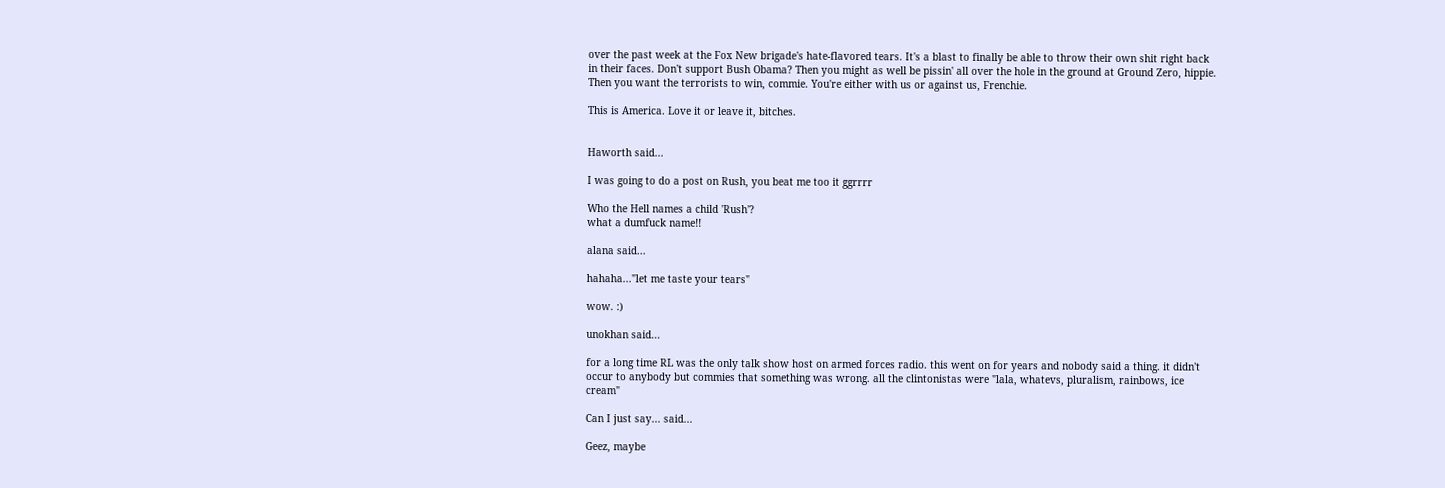over the past week at the Fox New brigade's hate-flavored tears. It's a blast to finally be able to throw their own shit right back in their faces. Don't support Bush Obama? Then you might as well be pissin' all over the hole in the ground at Ground Zero, hippie. Then you want the terrorists to win, commie. You're either with us or against us, Frenchie.

This is America. Love it or leave it, bitches.


Haworth said...

I was going to do a post on Rush, you beat me too it ggrrrr

Who the Hell names a child 'Rush'?
what a dumfuck name!!

alana said...

hahaha..."let me taste your tears"

wow. :)

unokhan said...

for a long time RL was the only talk show host on armed forces radio. this went on for years and nobody said a thing. it didn't occur to anybody but commies that something was wrong. all the clintonistas were "lala, whatevs, pluralism, rainbows, ice cream"

Can I just say... said...

Geez, maybe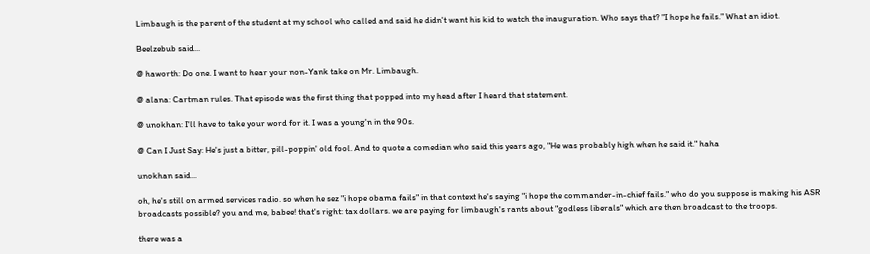Limbaugh is the parent of the student at my school who called and said he didn't want his kid to watch the inauguration. Who says that? "I hope he fails." What an idiot.

Beelzebub said...

@ haworth: Do one. I want to hear your non-Yank take on Mr. Limbaugh.

@ alana: Cartman rules. That episode was the first thing that popped into my head after I heard that statement.

@ unokhan: I'll have to take your word for it. I was a young'n in the 90s.

@ Can I Just Say: He's just a bitter, pill-poppin' old fool. And to quote a comedian who said this years ago, "He was probably high when he said it." haha

unokhan said...

oh, he's still on armed services radio. so when he sez "i hope obama fails" in that context he's saying "i hope the commander-in-chief fails." who do you suppose is making his ASR broadcasts possible? you and me, babee! that's right: tax dollars. we are paying for limbaugh's rants about "godless liberals" which are then broadcast to the troops.

there was a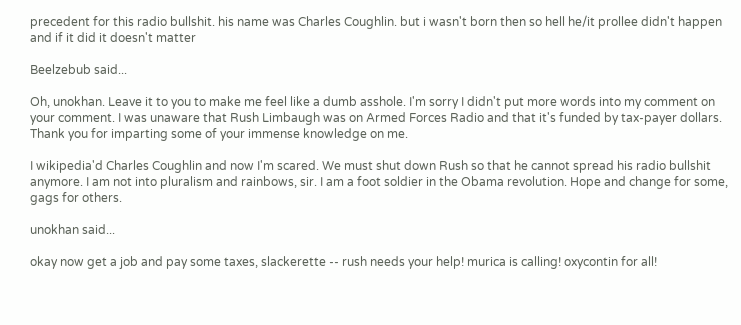precedent for this radio bullshit. his name was Charles Coughlin. but i wasn't born then so hell he/it prollee didn't happen and if it did it doesn't matter

Beelzebub said...

Oh, unokhan. Leave it to you to make me feel like a dumb asshole. I'm sorry I didn't put more words into my comment on your comment. I was unaware that Rush Limbaugh was on Armed Forces Radio and that it's funded by tax-payer dollars. Thank you for imparting some of your immense knowledge on me.

I wikipedia'd Charles Coughlin and now I'm scared. We must shut down Rush so that he cannot spread his radio bullshit anymore. I am not into pluralism and rainbows, sir. I am a foot soldier in the Obama revolution. Hope and change for some, gags for others.

unokhan said...

okay now get a job and pay some taxes, slackerette -- rush needs your help! murica is calling! oxycontin for all!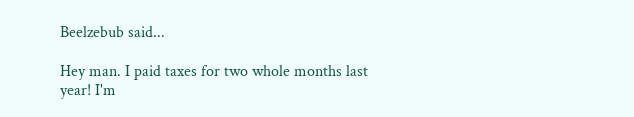Beelzebub said...

Hey man. I paid taxes for two whole months last year! I'm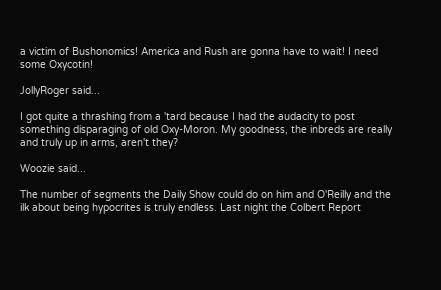a victim of Bushonomics! America and Rush are gonna have to wait! I need some Oxycotin!

JollyRoger said...

I got quite a thrashing from a 'tard because I had the audacity to post something disparaging of old Oxy-Moron. My goodness, the inbreds are really and truly up in arms, aren't they?

Woozie said...

The number of segments the Daily Show could do on him and O'Reilly and the ilk about being hypocrites is truly endless. Last night the Colbert Report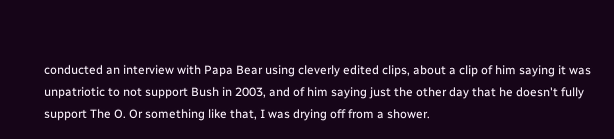conducted an interview with Papa Bear using cleverly edited clips, about a clip of him saying it was unpatriotic to not support Bush in 2003, and of him saying just the other day that he doesn't fully support The O. Or something like that, I was drying off from a shower.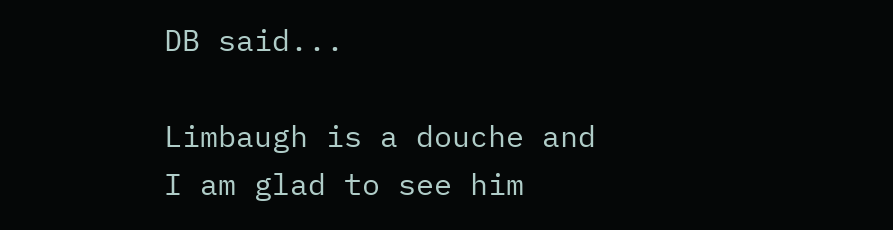DB said...

Limbaugh is a douche and I am glad to see him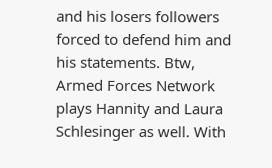and his losers followers forced to defend him and his statements. Btw, Armed Forces Network plays Hannity and Laura Schlesinger as well. With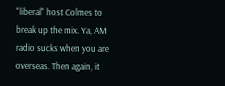"liberal" host Colmes to break up the mix. Ya, AM radio sucks when you are overseas. Then again, it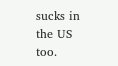sucks in the US too.